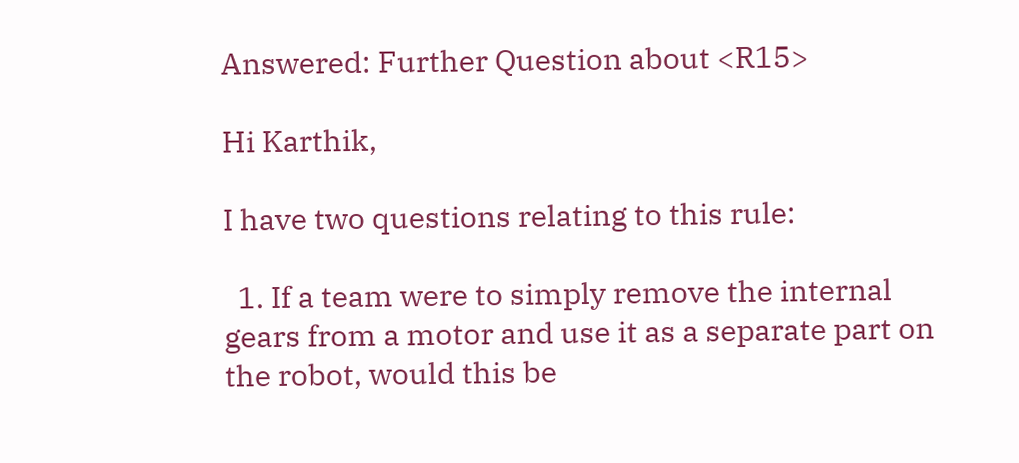Answered: Further Question about <R15>

Hi Karthik,

I have two questions relating to this rule:

  1. If a team were to simply remove the internal gears from a motor and use it as a separate part on the robot, would this be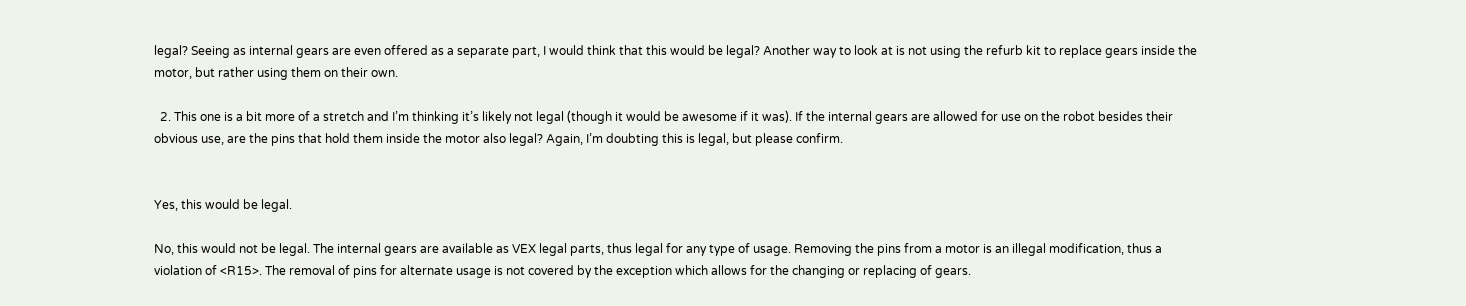legal? Seeing as internal gears are even offered as a separate part, I would think that this would be legal? Another way to look at is not using the refurb kit to replace gears inside the motor, but rather using them on their own.

  2. This one is a bit more of a stretch and I’m thinking it’s likely not legal (though it would be awesome if it was). If the internal gears are allowed for use on the robot besides their obvious use, are the pins that hold them inside the motor also legal? Again, I’m doubting this is legal, but please confirm.


Yes, this would be legal.

No, this would not be legal. The internal gears are available as VEX legal parts, thus legal for any type of usage. Removing the pins from a motor is an illegal modification, thus a violation of <R15>. The removal of pins for alternate usage is not covered by the exception which allows for the changing or replacing of gears.